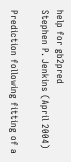help for gb2pred                                Stephen P. Jenkins (April 2004)

Prediction following fitting of a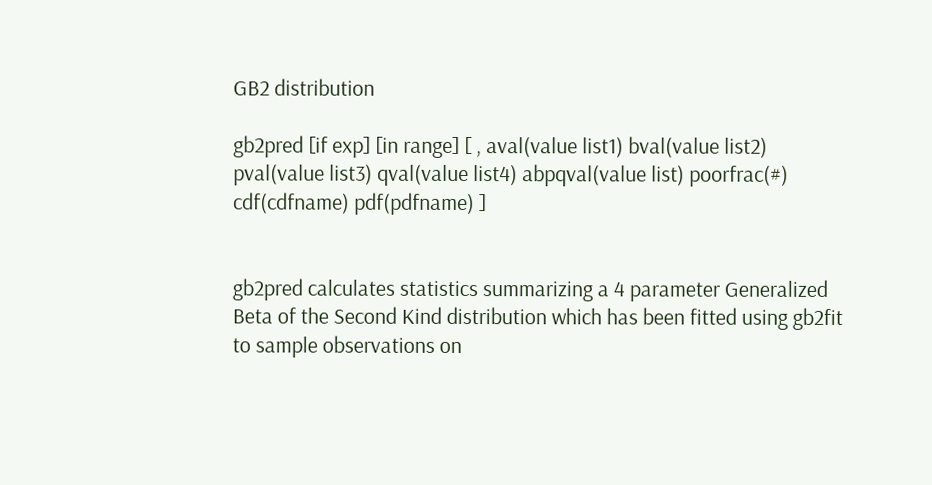GB2 distribution

gb2pred [if exp] [in range] [ , aval(value list1) bval(value list2) pval(value list3) qval(value list4) abpqval(value list) poorfrac(#) cdf(cdfname) pdf(pdfname) ]


gb2pred calculates statistics summarizing a 4 parameter Generalized Beta of the Second Kind distribution which has been fitted using gb2fit to sample observations on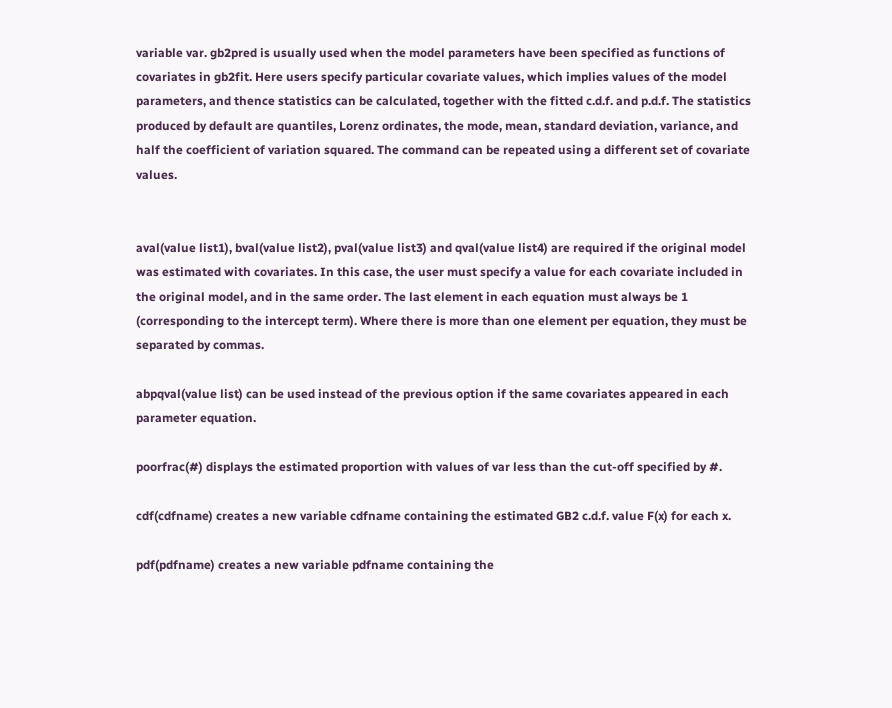variable var. gb2pred is usually used when the model parameters have been specified as functions of covariates in gb2fit. Here users specify particular covariate values, which implies values of the model parameters, and thence statistics can be calculated, together with the fitted c.d.f. and p.d.f. The statistics produced by default are quantiles, Lorenz ordinates, the mode, mean, standard deviation, variance, and half the coefficient of variation squared. The command can be repeated using a different set of covariate values.


aval(value list1), bval(value list2), pval(value list3) and qval(value list4) are required if the original model was estimated with covariates. In this case, the user must specify a value for each covariate included in the original model, and in the same order. The last element in each equation must always be 1 (corresponding to the intercept term). Where there is more than one element per equation, they must be separated by commas.

abpqval(value list) can be used instead of the previous option if the same covariates appeared in each parameter equation.

poorfrac(#) displays the estimated proportion with values of var less than the cut-off specified by #.

cdf(cdfname) creates a new variable cdfname containing the estimated GB2 c.d.f. value F(x) for each x.

pdf(pdfname) creates a new variable pdfname containing the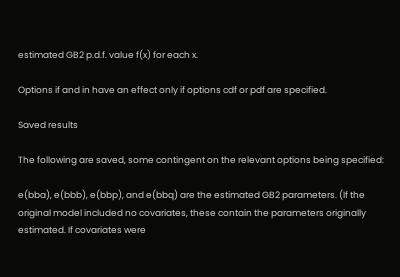estimated GB2 p.d.f. value f(x) for each x.

Options if and in have an effect only if options cdf or pdf are specified.

Saved results

The following are saved, some contingent on the relevant options being specified:

e(bba), e(bbb), e(bbp), and e(bbq) are the estimated GB2 parameters. (If the original model included no covariates, these contain the parameters originally estimated. If covariates were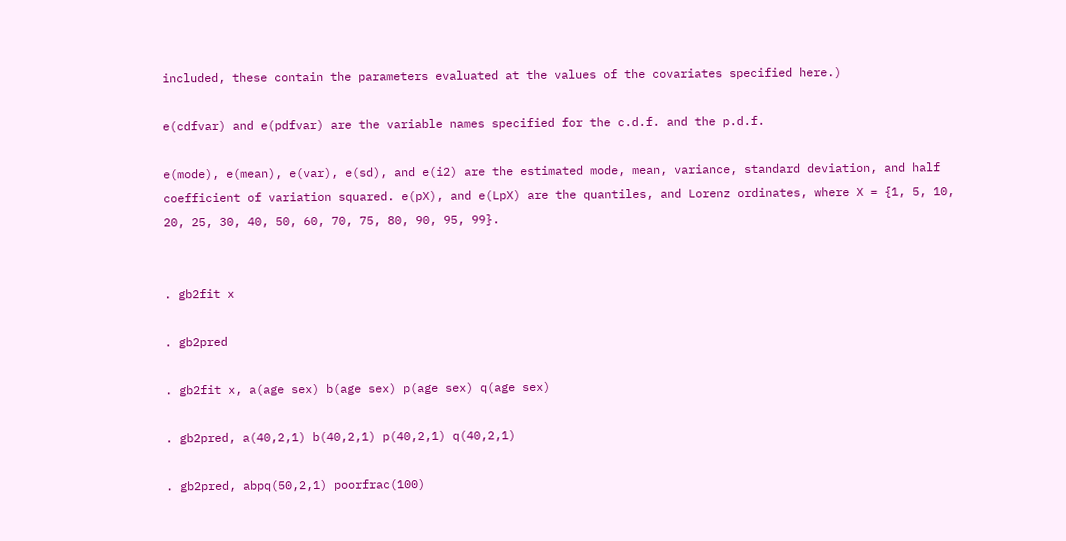included, these contain the parameters evaluated at the values of the covariates specified here.)

e(cdfvar) and e(pdfvar) are the variable names specified for the c.d.f. and the p.d.f.

e(mode), e(mean), e(var), e(sd), and e(i2) are the estimated mode, mean, variance, standard deviation, and half coefficient of variation squared. e(pX), and e(LpX) are the quantiles, and Lorenz ordinates, where X = {1, 5, 10, 20, 25, 30, 40, 50, 60, 70, 75, 80, 90, 95, 99}.


. gb2fit x

. gb2pred

. gb2fit x, a(age sex) b(age sex) p(age sex) q(age sex)

. gb2pred, a(40,2,1) b(40,2,1) p(40,2,1) q(40,2,1)

. gb2pred, abpq(50,2,1) poorfrac(100)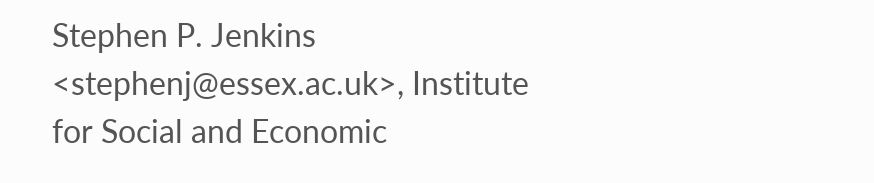Stephen P. Jenkins <stephenj@essex.ac.uk>, Institute for Social and Economic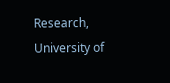Research, University of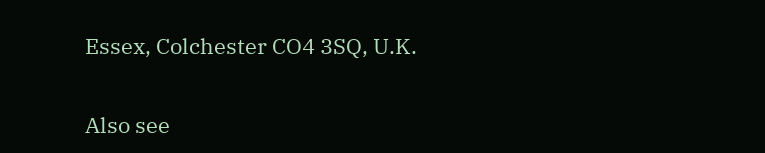Essex, Colchester CO4 3SQ, U.K.

Also see